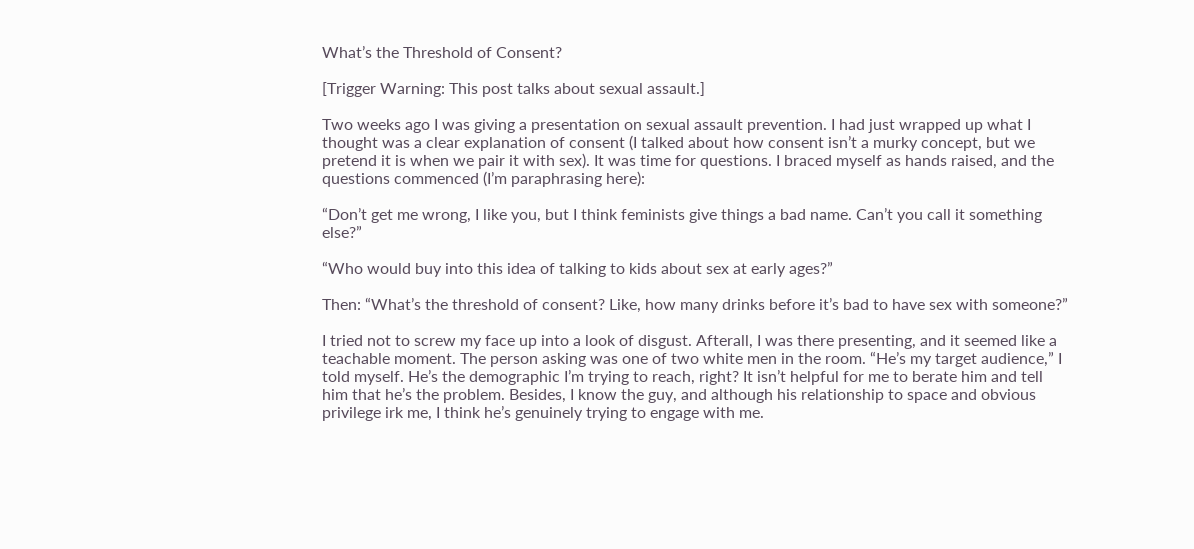What’s the Threshold of Consent?

[Trigger Warning: This post talks about sexual assault.]

Two weeks ago I was giving a presentation on sexual assault prevention. I had just wrapped up what I thought was a clear explanation of consent (I talked about how consent isn’t a murky concept, but we pretend it is when we pair it with sex). It was time for questions. I braced myself as hands raised, and the questions commenced (I’m paraphrasing here):

“Don’t get me wrong, I like you, but I think feminists give things a bad name. Can’t you call it something else?”

“Who would buy into this idea of talking to kids about sex at early ages?”

Then: “What’s the threshold of consent? Like, how many drinks before it’s bad to have sex with someone?”

I tried not to screw my face up into a look of disgust. Afterall, I was there presenting, and it seemed like a teachable moment. The person asking was one of two white men in the room. “He’s my target audience,” I told myself. He’s the demographic I’m trying to reach, right? It isn’t helpful for me to berate him and tell him that he’s the problem. Besides, I know the guy, and although his relationship to space and obvious privilege irk me, I think he’s genuinely trying to engage with me.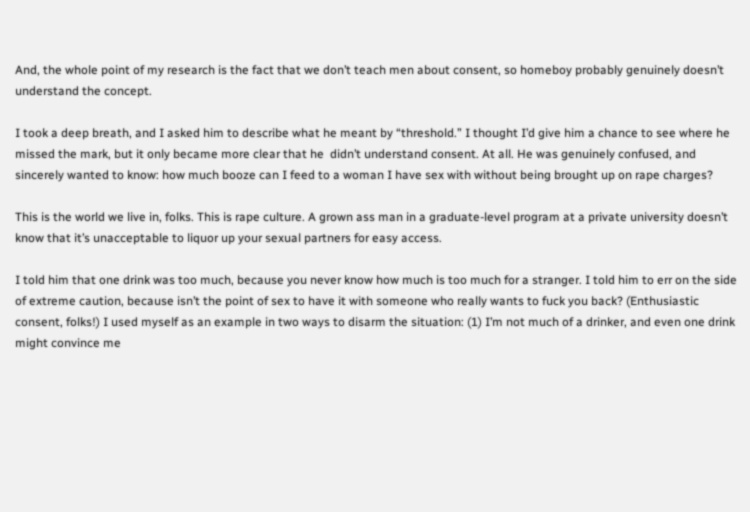And, the whole point of my research is the fact that we don’t teach men about consent, so homeboy probably genuinely doesn’t understand the concept.

I took a deep breath, and I asked him to describe what he meant by “threshold.” I thought I’d give him a chance to see where he missed the mark, but it only became more clear that he  didn’t understand consent. At all. He was genuinely confused, and sincerely wanted to know: how much booze can I feed to a woman I have sex with without being brought up on rape charges?

This is the world we live in, folks. This is rape culture. A grown ass man in a graduate-level program at a private university doesn’t know that it’s unacceptable to liquor up your sexual partners for easy access.

I told him that one drink was too much, because you never know how much is too much for a stranger. I told him to err on the side of extreme caution, because isn’t the point of sex to have it with someone who really wants to fuck you back? (Enthusiastic consent, folks!) I used myself as an example in two ways to disarm the situation: (1) I’m not much of a drinker, and even one drink might convince me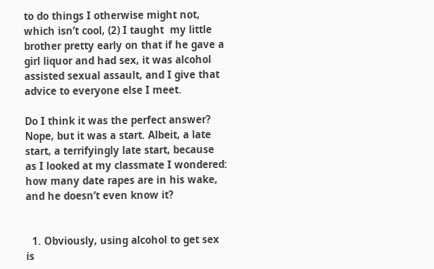to do things I otherwise might not, which isn’t cool, (2) I taught  my little brother pretty early on that if he gave a girl liquor and had sex, it was alcohol assisted sexual assault, and I give that advice to everyone else I meet.

Do I think it was the perfect answer? Nope, but it was a start. Albeit, a late start, a terrifyingly late start, because as I looked at my classmate I wondered: how many date rapes are in his wake, and he doesn’t even know it?


  1. Obviously, using alcohol to get sex is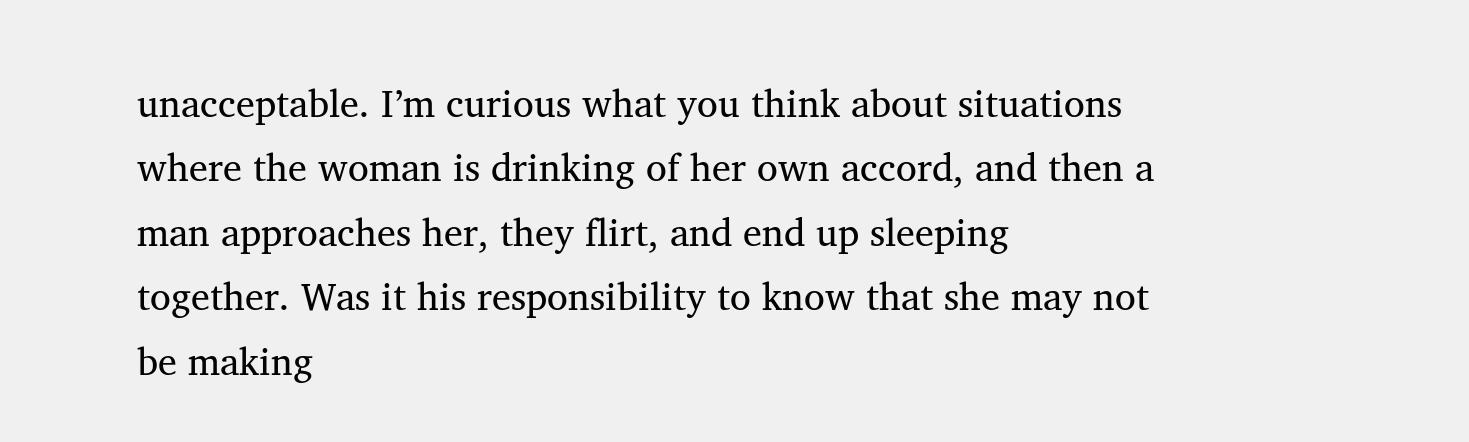unacceptable. I’m curious what you think about situations where the woman is drinking of her own accord, and then a man approaches her, they flirt, and end up sleeping together. Was it his responsibility to know that she may not be making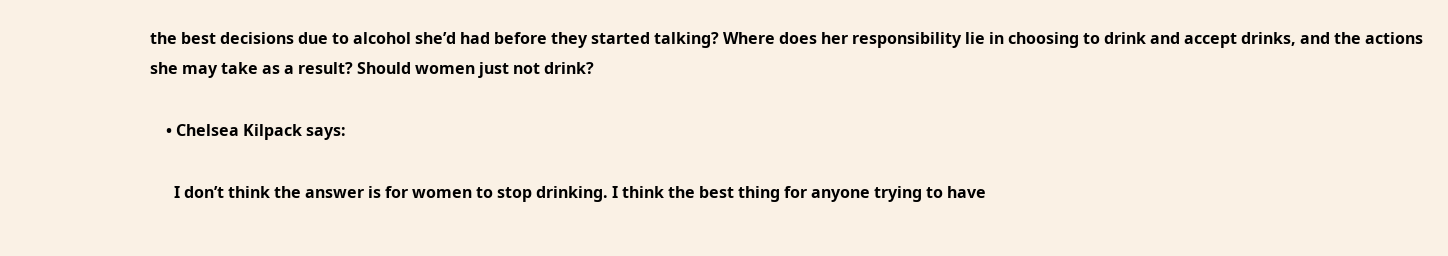the best decisions due to alcohol she’d had before they started talking? Where does her responsibility lie in choosing to drink and accept drinks, and the actions she may take as a result? Should women just not drink?

    • Chelsea Kilpack says:

      I don’t think the answer is for women to stop drinking. I think the best thing for anyone trying to have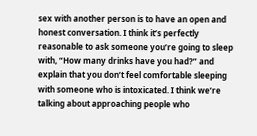sex with another person is to have an open and honest conversation. I think it’s perfectly reasonable to ask someone you’re going to sleep with, “How many drinks have you had?” and explain that you don’t feel comfortable sleeping with someone who is intoxicated. I think we’re talking about approaching people who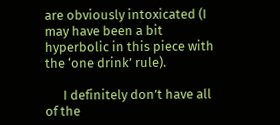are obviously intoxicated (I may have been a bit hyperbolic in this piece with the ‘one drink’ rule).

      I definitely don’t have all of the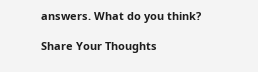answers. What do you think?

Share Your Thoughts